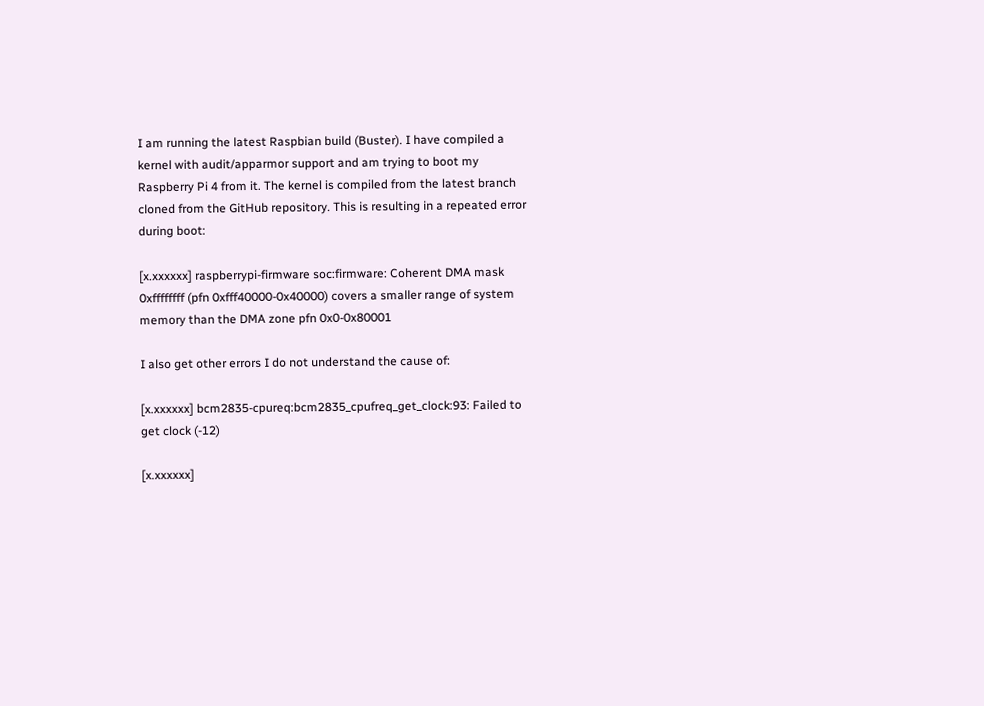I am running the latest Raspbian build (Buster). I have compiled a kernel with audit/apparmor support and am trying to boot my Raspberry Pi 4 from it. The kernel is compiled from the latest branch cloned from the GitHub repository. This is resulting in a repeated error during boot:

[x.xxxxxx] raspberrypi-firmware soc:firmware: Coherent DMA mask 0xffffffff (pfn 0xfff40000-0x40000) covers a smaller range of system memory than the DMA zone pfn 0x0-0x80001

I also get other errors I do not understand the cause of:

[x.xxxxxx] bcm2835-cpureq:bcm2835_cpufreq_get_clock:93: Failed to get clock (-12)

[x.xxxxxx]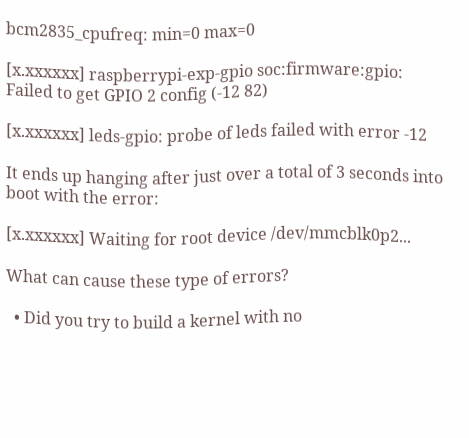bcm2835_cpufreq: min=0 max=0

[x.xxxxxx] raspberrypi-exp-gpio soc:firmware:gpio: Failed to get GPIO 2 config (-12 82)

[x.xxxxxx] leds-gpio: probe of leds failed with error -12

It ends up hanging after just over a total of 3 seconds into boot with the error:

[x.xxxxxx] Waiting for root device /dev/mmcblk0p2...

What can cause these type of errors?

  • Did you try to build a kernel with no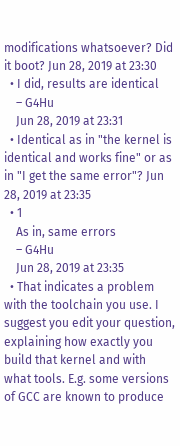modifications whatsoever? Did it boot? Jun 28, 2019 at 23:30
  • I did, results are identical
    – G4Hu
    Jun 28, 2019 at 23:31
  • Identical as in "the kernel is identical and works fine" or as in "I get the same error"? Jun 28, 2019 at 23:35
  • 1
    As in, same errors
    – G4Hu
    Jun 28, 2019 at 23:35
  • That indicates a problem with the toolchain you use. I suggest you edit your question, explaining how exactly you build that kernel and with what tools. E.g. some versions of GCC are known to produce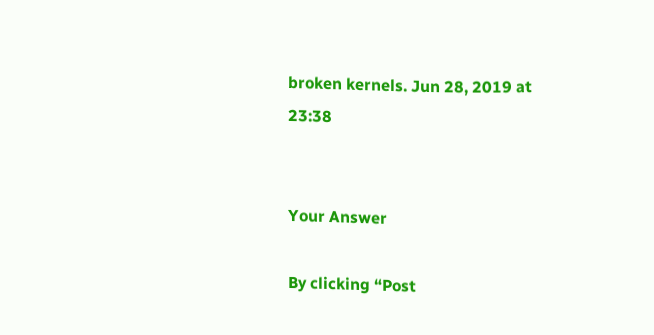broken kernels. Jun 28, 2019 at 23:38


Your Answer

By clicking “Post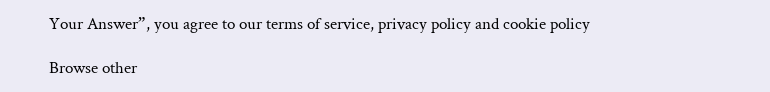Your Answer”, you agree to our terms of service, privacy policy and cookie policy

Browse other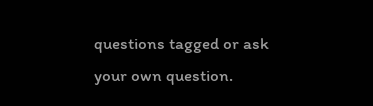questions tagged or ask your own question.